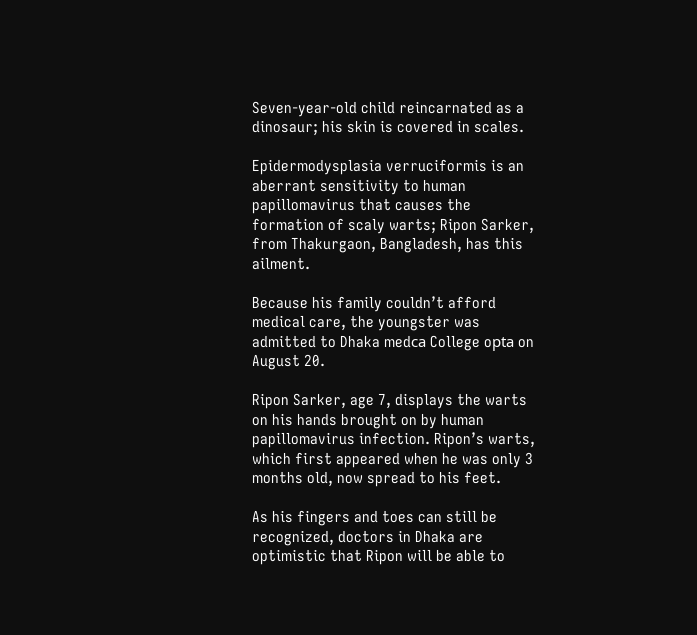Seven-year-old child reincarnated as a dinosaur; his skin is covered in scales.

Epidermodysplasia verruciformis is an aberrant sensitivity to human papillomavirus that causes the formation of scaly warts; Ripon Sarker, from Thakurgaon, Bangladesh, has this ailment.

Because his family couldn’t afford medical care, the youngster was admitted to Dhaka medса College oрtа on August 20.

Ripon Sarker, age 7, displays the warts on his hands brought on by human papillomavirus infection. Ripon’s warts, which first appeared when he was only 3 months old, now spread to his feet.

As his fingers and toes can still be recognized, doctors in Dhaka are optimistic that Ripon will be able to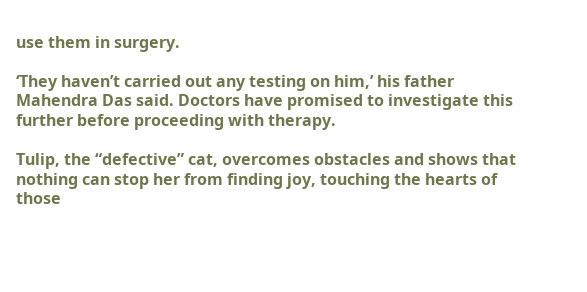use them in surgery.

‘They haven’t carried out any testing on him,’ his father Mahendra Das said. Doctors have promised to investigate this further before proceeding with therapy.

Tulip, the “defective” cat, overcomes obstacles and shows that nothing can stop her from finding joy, touching the hearts of those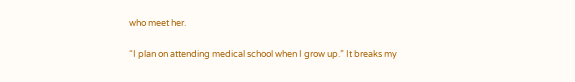who meet her.

“I plan on attending medical school when I grow up.” It breaks my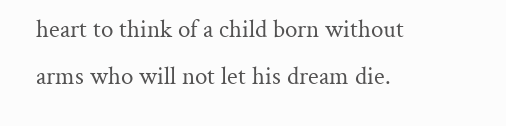heart to think of a child born without arms who will not let his dream die.